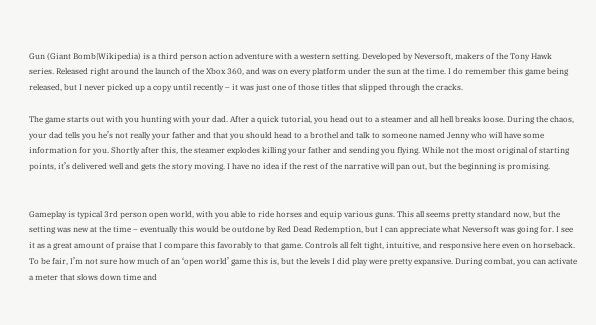Gun (Giant Bomb|Wikipedia) is a third person action adventure with a western setting. Developed by Neversoft, makers of the Tony Hawk series. Released right around the launch of the Xbox 360, and was on every platform under the sun at the time. I do remember this game being released, but I never picked up a copy until recently – it was just one of those titles that slipped through the cracks.

The game starts out with you hunting with your dad. After a quick tutorial, you head out to a steamer and all hell breaks loose. During the chaos, your dad tells you he’s not really your father and that you should head to a brothel and talk to someone named Jenny who will have some information for you. Shortly after this, the steamer explodes killing your father and sending you flying. While not the most original of starting points, it’s delivered well and gets the story moving. I have no idea if the rest of the narrative will pan out, but the beginning is promising.


Gameplay is typical 3rd person open world, with you able to ride horses and equip various guns. This all seems pretty standard now, but the setting was new at the time – eventually this would be outdone by Red Dead Redemption, but I can appreciate what Neversoft was going for. I see it as a great amount of praise that I compare this favorably to that game. Controls all felt tight, intuitive, and responsive here even on horseback. To be fair, I’m not sure how much of an ‘open world’ game this is, but the levels I did play were pretty expansive. During combat, you can activate a meter that slows down time and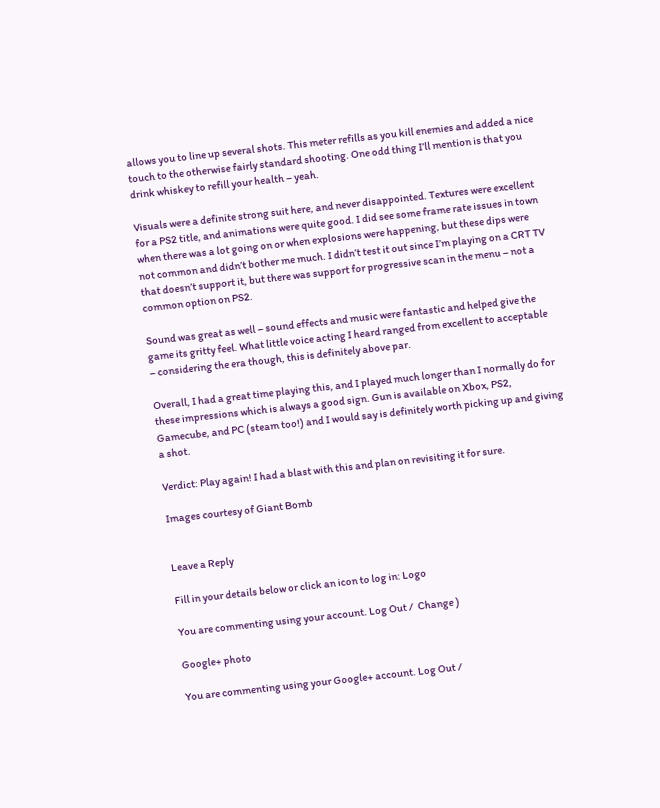allows you to line up several shots. This meter refills as you kill enemies and added a nice touch to the otherwise fairly standard shooting. One odd thing I’ll mention is that you drink whiskey to refill your health – yeah.

Visuals were a definite strong suit here, and never disappointed. Textures were excellent for a PS2 title, and animations were quite good. I did see some frame rate issues in town when there was a lot going on or when explosions were happening, but these dips were not common and didn’t bother me much. I didn’t test it out since I’m playing on a CRT TV that doesn’t support it, but there was support for progressive scan in the menu – not a common option on PS2.

Sound was great as well – sound effects and music were fantastic and helped give the game its gritty feel. What little voice acting I heard ranged from excellent to acceptable – considering the era though, this is definitely above par.

Overall, I had a great time playing this, and I played much longer than I normally do for these impressions which is always a good sign. Gun is available on Xbox, PS2, Gamecube, and PC (steam too!) and I would say is definitely worth picking up and giving a shot.

Verdict: Play again! I had a blast with this and plan on revisiting it for sure.

Images courtesy of Giant Bomb


Leave a Reply

Fill in your details below or click an icon to log in: Logo

You are commenting using your account. Log Out /  Change )

Google+ photo

You are commenting using your Google+ account. Log Out /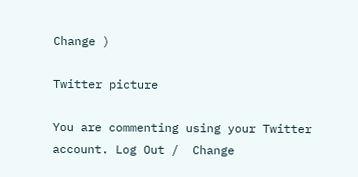Change )

Twitter picture

You are commenting using your Twitter account. Log Out /  Change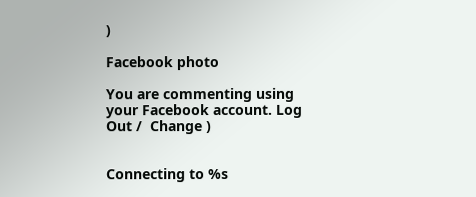)

Facebook photo

You are commenting using your Facebook account. Log Out /  Change )


Connecting to %s